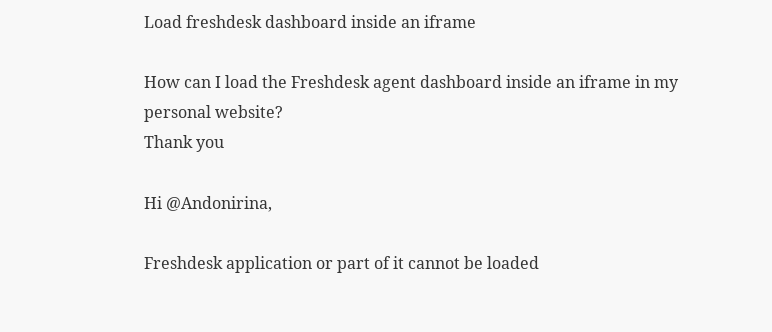Load freshdesk dashboard inside an iframe

How can I load the Freshdesk agent dashboard inside an iframe in my personal website?
Thank you

Hi @Andonirina,

Freshdesk application or part of it cannot be loaded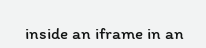inside an iframe in an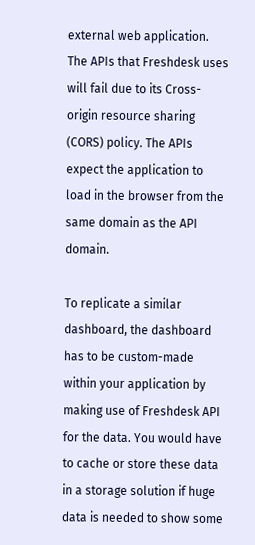external web application. The APIs that Freshdesk uses will fail due to its Cross-origin resource sharing (CORS) policy. The APIs expect the application to load in the browser from the same domain as the API domain.

To replicate a similar dashboard, the dashboard has to be custom-made within your application by making use of Freshdesk API for the data. You would have to cache or store these data in a storage solution if huge data is needed to show some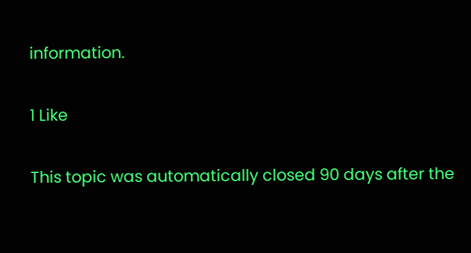information.

1 Like

This topic was automatically closed 90 days after the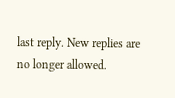last reply. New replies are no longer allowed.